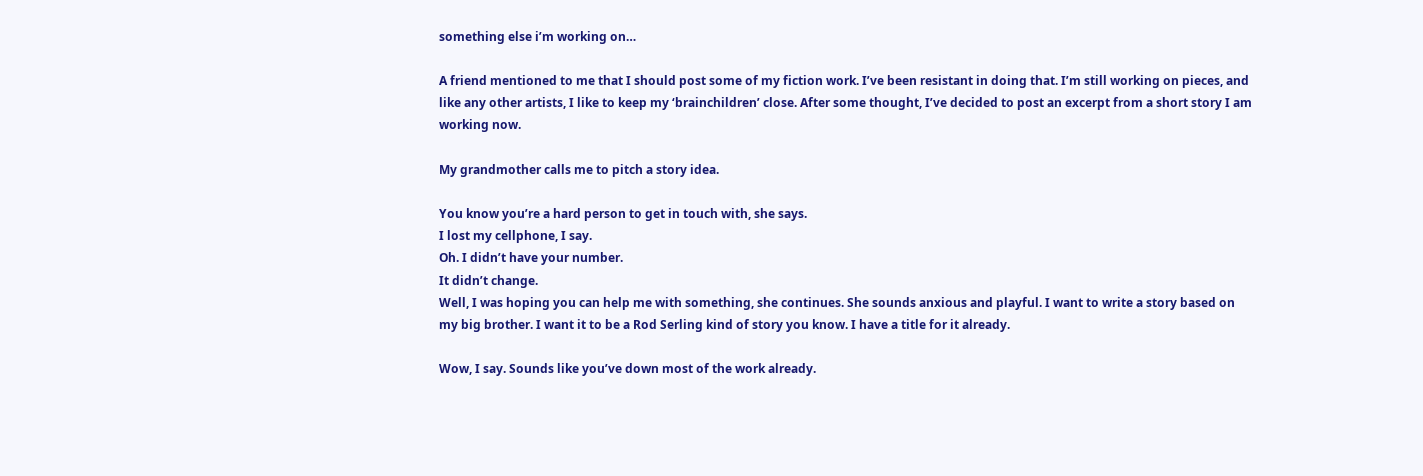something else i’m working on…

A friend mentioned to me that I should post some of my fiction work. I’ve been resistant in doing that. I’m still working on pieces, and like any other artists, I like to keep my ‘brainchildren’ close. After some thought, I’ve decided to post an excerpt from a short story I am working now.

My grandmother calls me to pitch a story idea.

You know you’re a hard person to get in touch with, she says.
I lost my cellphone, I say.
Oh. I didn’t have your number.
It didn’t change.
Well, I was hoping you can help me with something, she continues. She sounds anxious and playful. I want to write a story based on my big brother. I want it to be a Rod Serling kind of story you know. I have a title for it already.

Wow, I say. Sounds like you’ve down most of the work already.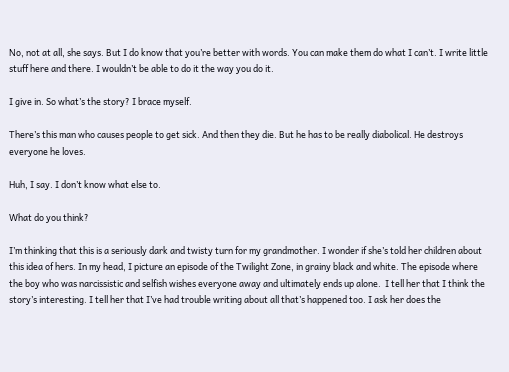No, not at all, she says. But I do know that you’re better with words. You can make them do what I can’t. I write little stuff here and there. I wouldn’t be able to do it the way you do it.

I give in. So what’s the story? I brace myself.

There’s this man who causes people to get sick. And then they die. But he has to be really diabolical. He destroys everyone he loves.

Huh, I say. I don’t know what else to.

What do you think?

I’m thinking that this is a seriously dark and twisty turn for my grandmother. I wonder if she’s told her children about this idea of hers. In my head, I picture an episode of the Twilight Zone, in grainy black and white. The episode where the boy who was narcissistic and selfish wishes everyone away and ultimately ends up alone.  I tell her that I think the story’s interesting. I tell her that I’ve had trouble writing about all that’s happened too. I ask her does the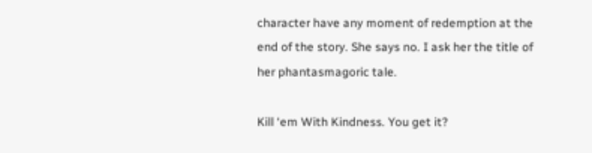character have any moment of redemption at the end of the story. She says no. I ask her the title of her phantasmagoric tale.

Kill ‘em With Kindness. You get it?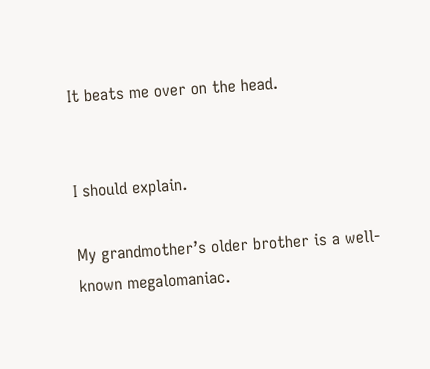It beats me over on the head.


I should explain.

My grandmother’s older brother is a well-known megalomaniac.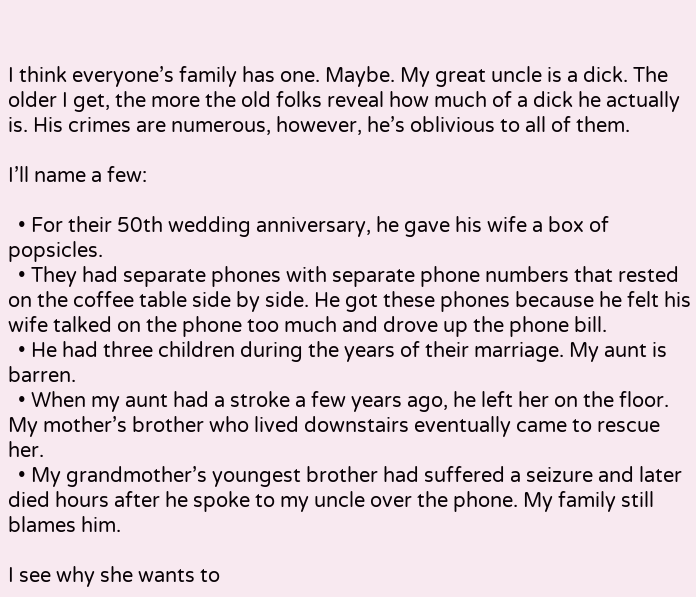I think everyone’s family has one. Maybe. My great uncle is a dick. The older I get, the more the old folks reveal how much of a dick he actually is. His crimes are numerous, however, he’s oblivious to all of them.

I’ll name a few:

  • For their 50th wedding anniversary, he gave his wife a box of popsicles.
  • They had separate phones with separate phone numbers that rested on the coffee table side by side. He got these phones because he felt his wife talked on the phone too much and drove up the phone bill.
  • He had three children during the years of their marriage. My aunt is barren.
  • When my aunt had a stroke a few years ago, he left her on the floor. My mother’s brother who lived downstairs eventually came to rescue her.
  • My grandmother’s youngest brother had suffered a seizure and later died hours after he spoke to my uncle over the phone. My family still blames him.

I see why she wants to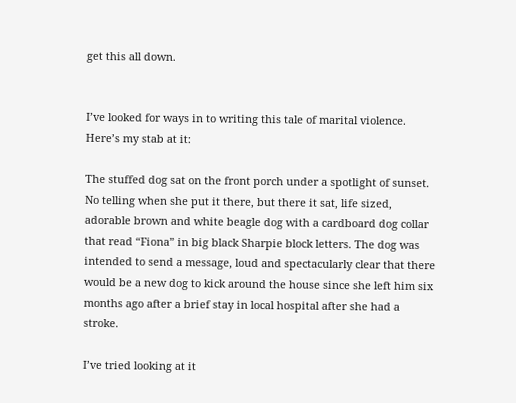get this all down.


I’ve looked for ways in to writing this tale of marital violence. Here’s my stab at it:

The stuffed dog sat on the front porch under a spotlight of sunset. No telling when she put it there, but there it sat, life sized, adorable brown and white beagle dog with a cardboard dog collar that read “Fiona” in big black Sharpie block letters. The dog was intended to send a message, loud and spectacularly clear that there would be a new dog to kick around the house since she left him six months ago after a brief stay in local hospital after she had a stroke.

I’ve tried looking at it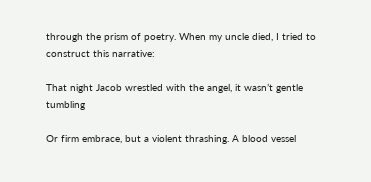through the prism of poetry. When my uncle died, I tried to construct this narrative:

That night Jacob wrestled with the angel, it wasn’t gentle tumbling

Or firm embrace, but a violent thrashing. A blood vessel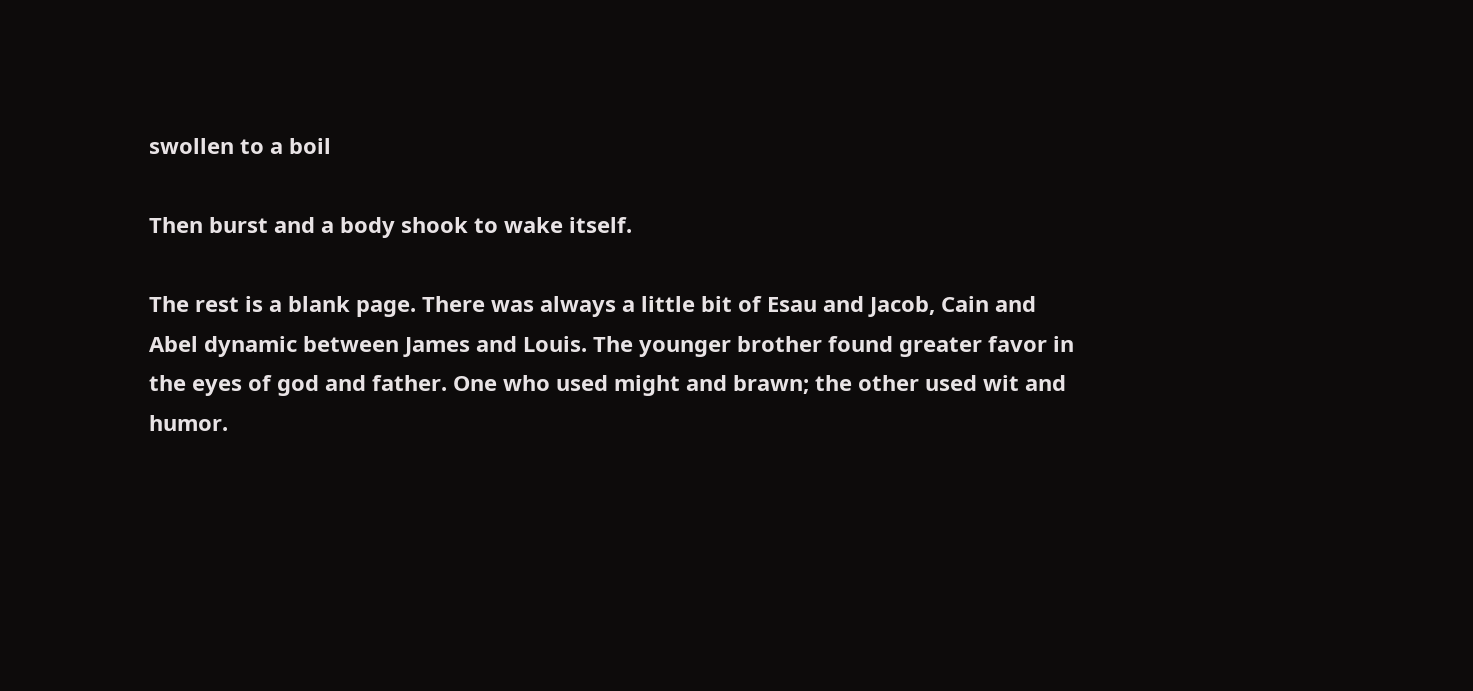swollen to a boil

Then burst and a body shook to wake itself.

The rest is a blank page. There was always a little bit of Esau and Jacob, Cain and Abel dynamic between James and Louis. The younger brother found greater favor in the eyes of god and father. One who used might and brawn; the other used wit and humor.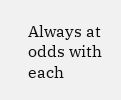Always at odds with each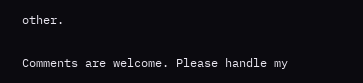other.


Comments are welcome. Please handle my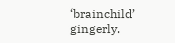‘brainchild’ gingerly.